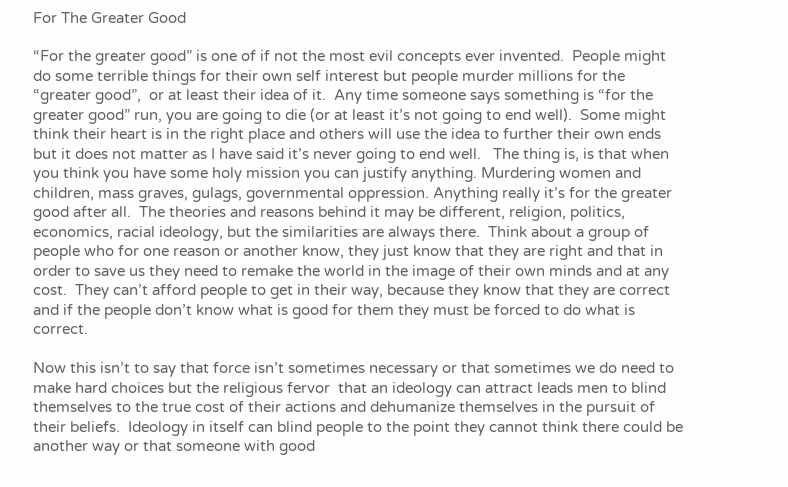For The Greater Good

“For the greater good” is one of if not the most evil concepts ever invented.  People might do some terrible things for their own self interest but people murder millions for the “greater good”,  or at least their idea of it.  Any time someone says something is “for the greater good” run, you are going to die (or at least it’s not going to end well).  Some might think their heart is in the right place and others will use the idea to further their own ends but it does not matter as I have said it’s never going to end well.   The thing is, is that when you think you have some holy mission you can justify anything. Murdering women and children, mass graves, gulags, governmental oppression. Anything really it’s for the greater good after all.  The theories and reasons behind it may be different, religion, politics, economics, racial ideology, but the similarities are always there.  Think about a group of people who for one reason or another know, they just know that they are right and that in order to save us they need to remake the world in the image of their own minds and at any cost.  They can’t afford people to get in their way, because they know that they are correct and if the people don’t know what is good for them they must be forced to do what is correct.

Now this isn’t to say that force isn’t sometimes necessary or that sometimes we do need to make hard choices but the religious fervor  that an ideology can attract leads men to blind themselves to the true cost of their actions and dehumanize themselves in the pursuit of their beliefs.  Ideology in itself can blind people to the point they cannot think there could be another way or that someone with good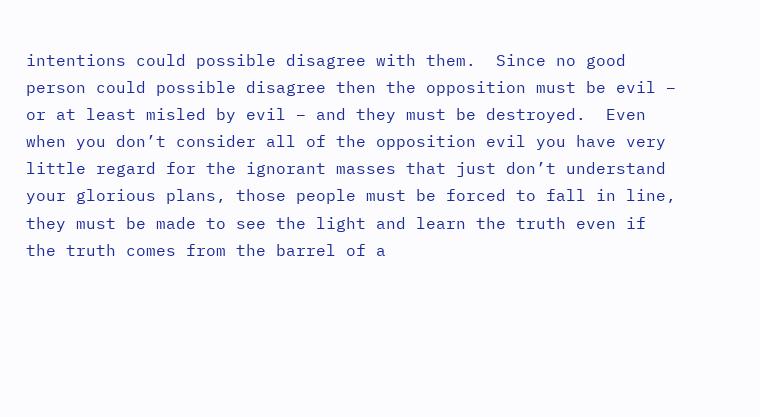intentions could possible disagree with them.  Since no good person could possible disagree then the opposition must be evil – or at least misled by evil – and they must be destroyed.  Even when you don’t consider all of the opposition evil you have very little regard for the ignorant masses that just don’t understand your glorious plans, those people must be forced to fall in line, they must be made to see the light and learn the truth even if the truth comes from the barrel of a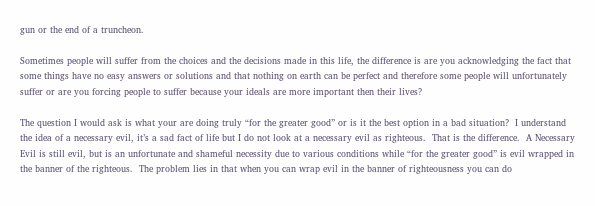gun or the end of a truncheon.

Sometimes people will suffer from the choices and the decisions made in this life, the difference is are you acknowledging the fact that some things have no easy answers or solutions and that nothing on earth can be perfect and therefore some people will unfortunately suffer or are you forcing people to suffer because your ideals are more important then their lives?

The question I would ask is what your are doing truly “for the greater good” or is it the best option in a bad situation?  I understand the idea of a necessary evil, it’s a sad fact of life but I do not look at a necessary evil as righteous.  That is the difference.  A Necessary Evil is still evil, but is an unfortunate and shameful necessity due to various conditions while “for the greater good” is evil wrapped in the banner of the righteous.  The problem lies in that when you can wrap evil in the banner of righteousness you can do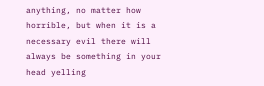anything, no matter how horrible, but when it is a necessary evil there will always be something in your head yelling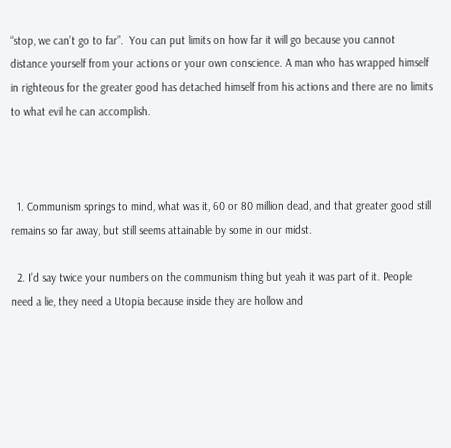“stop, we can’t go to far”.  You can put limits on how far it will go because you cannot distance yourself from your actions or your own conscience. A man who has wrapped himself in righteous for the greater good has detached himself from his actions and there are no limits to what evil he can accomplish.



  1. Communism springs to mind, what was it, 60 or 80 million dead, and that greater good still remains so far away, but still seems attainable by some in our midst.

  2. I’d say twice your numbers on the communism thing but yeah it was part of it. People need a lie, they need a Utopia because inside they are hollow and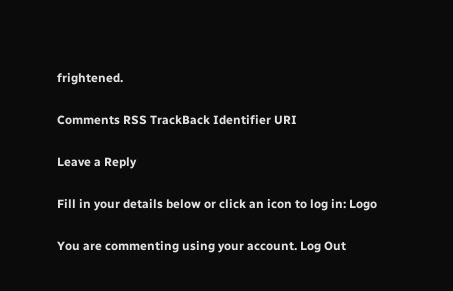frightened.

Comments RSS TrackBack Identifier URI

Leave a Reply

Fill in your details below or click an icon to log in: Logo

You are commenting using your account. Log Out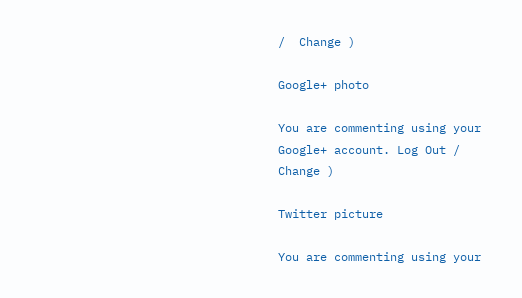/  Change )

Google+ photo

You are commenting using your Google+ account. Log Out /  Change )

Twitter picture

You are commenting using your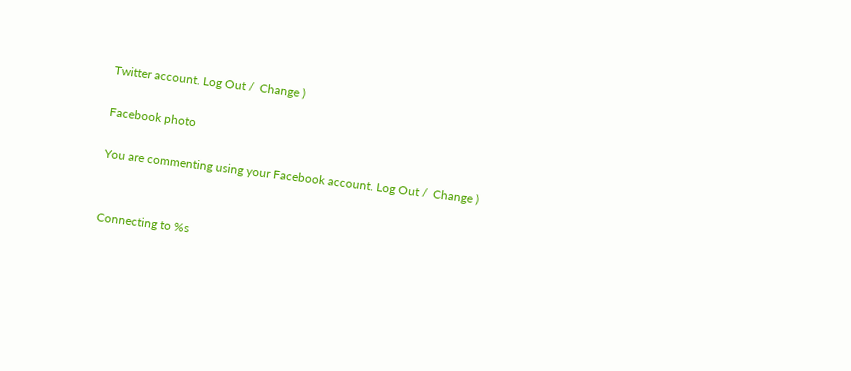Twitter account. Log Out /  Change )

Facebook photo

You are commenting using your Facebook account. Log Out /  Change )


Connecting to %s